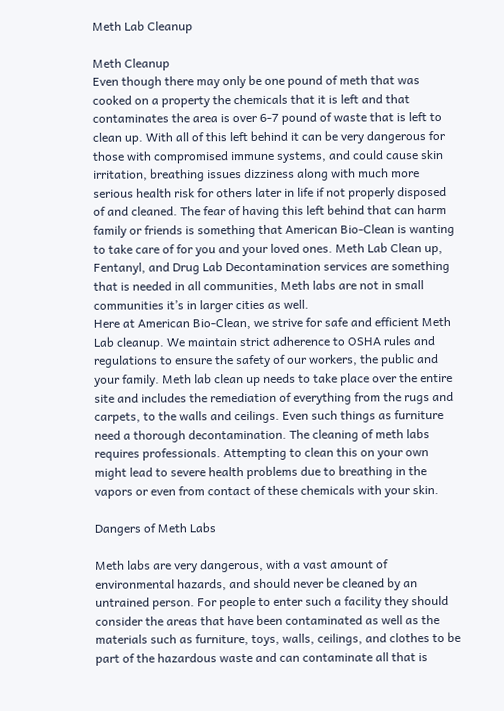Meth Lab Cleanup

Meth Cleanup
Even though there may only be one pound of meth that was cooked on a property the chemicals that it is left and that contaminates the area is over 6-7 pound of waste that is left to clean up. With all of this left behind it can be very dangerous for those with compromised immune systems, and could cause skin irritation, breathing issues dizziness along with much more serious health risk for others later in life if not properly disposed of and cleaned. The fear of having this left behind that can harm family or friends is something that American Bio-Clean is wanting to take care of for you and your loved ones. Meth Lab Clean up, Fentanyl, and Drug Lab Decontamination services are something that is needed in all communities, Meth labs are not in small communities it’s in larger cities as well.
Here at American Bio-Clean, we strive for safe and efficient Meth Lab cleanup. We maintain strict adherence to OSHA rules and regulations to ensure the safety of our workers, the public and your family. Meth lab clean up needs to take place over the entire site and includes the remediation of everything from the rugs and carpets, to the walls and ceilings. Even such things as furniture need a thorough decontamination. The cleaning of meth labs requires professionals. Attempting to clean this on your own might lead to severe health problems due to breathing in the vapors or even from contact of these chemicals with your skin.

Dangers of Meth Labs

Meth labs are very dangerous, with a vast amount of environmental hazards, and should never be cleaned by an untrained person. For people to enter such a facility they should consider the areas that have been contaminated as well as the materials such as furniture, toys, walls, ceilings, and clothes to be part of the hazardous waste and can contaminate all that is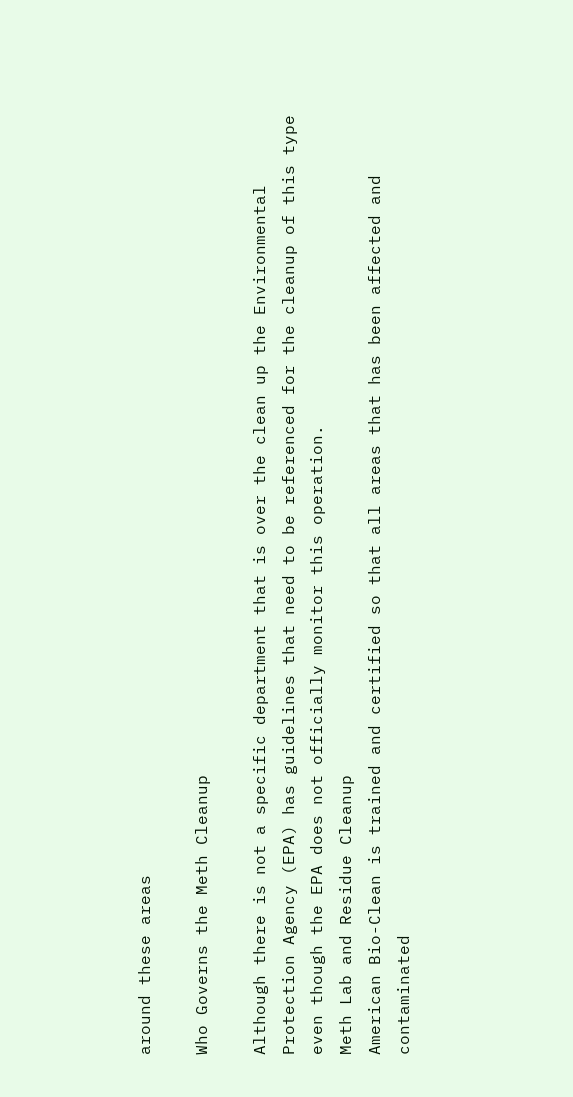around these areas

Who Governs the Meth Cleanup

Although there is not a specific department that is over the clean up the Environmental Protection Agency (EPA) has guidelines that need to be referenced for the cleanup of this type even though the EPA does not officially monitor this operation.
Meth Lab and Residue Cleanup
American Bio-Clean is trained and certified so that all areas that has been affected and contaminated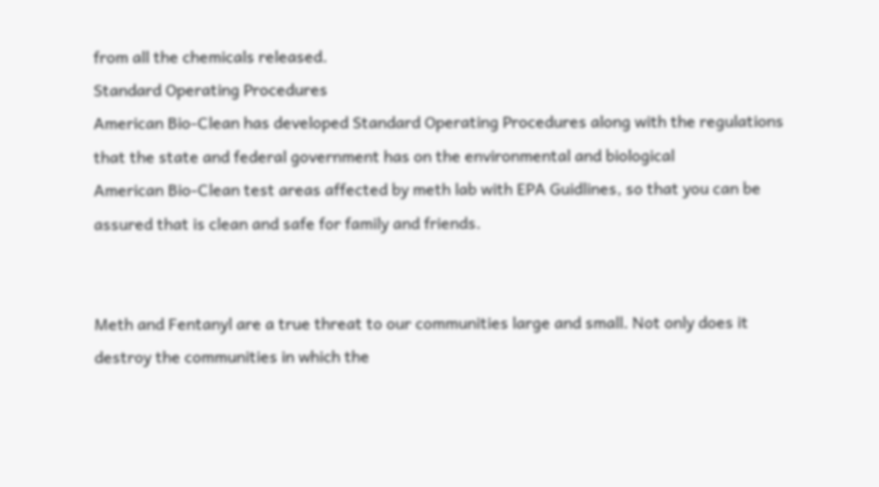from all the chemicals released.
Standard Operating Procedures
American Bio-Clean has developed Standard Operating Procedures along with the regulations that the state and federal government has on the environmental and biological
American Bio-Clean test areas affected by meth lab with EPA Guidlines, so that you can be assured that is clean and safe for family and friends.


Meth and Fentanyl are a true threat to our communities large and small. Not only does it destroy the communities in which the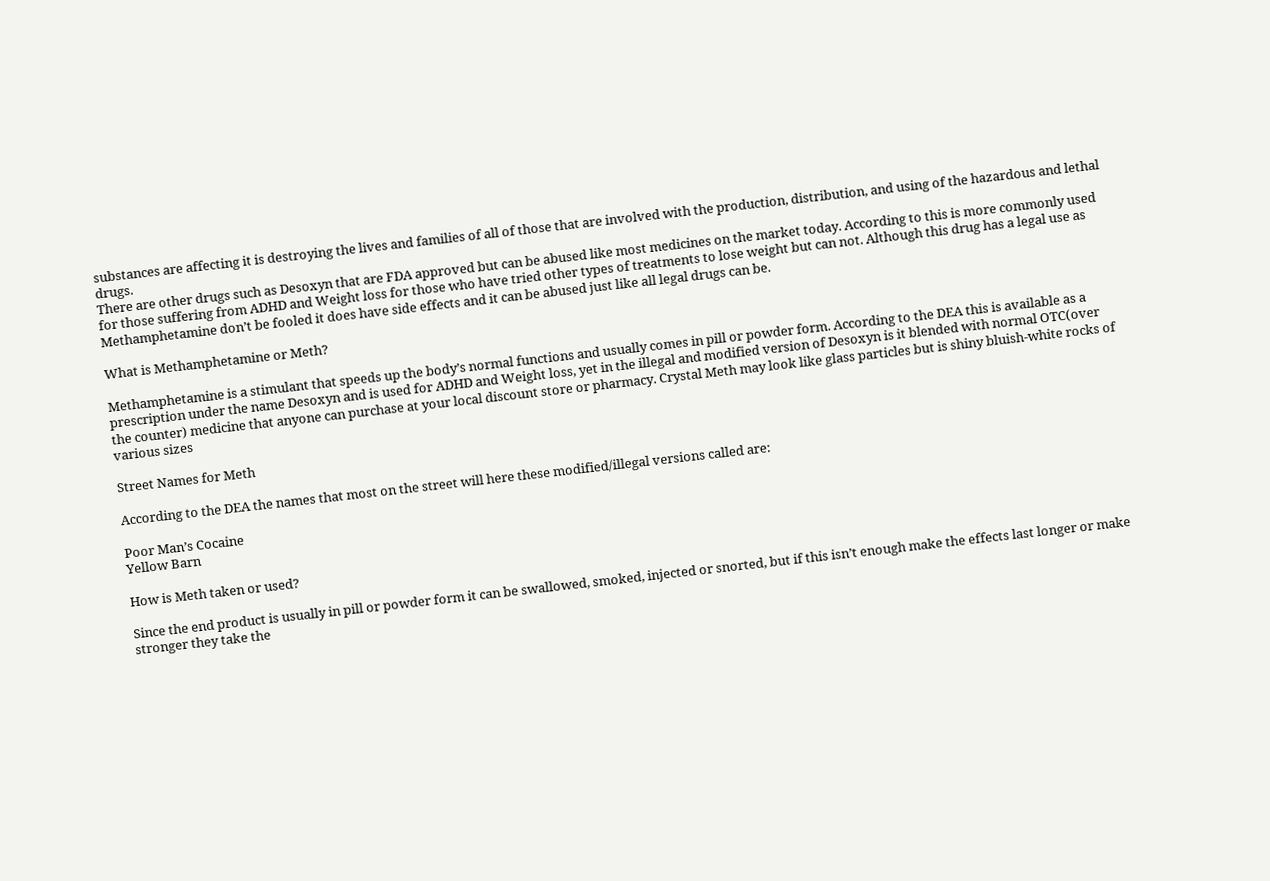substances are affecting it is destroying the lives and families of all of those that are involved with the production, distribution, and using of the hazardous and lethal drugs.
There are other drugs such as Desoxyn that are FDA approved but can be abused like most medicines on the market today. According to this is more commonly used for those suffering from ADHD and Weight loss for those who have tried other types of treatments to lose weight but can not. Although this drug has a legal use as Methamphetamine don’t be fooled it does have side effects and it can be abused just like all legal drugs can be.

What is Methamphetamine or Meth?

Methamphetamine is a stimulant that speeds up the body’s normal functions and usually comes in pill or powder form. According to the DEA this is available as a prescription under the name Desoxyn and is used for ADHD and Weight loss, yet in the illegal and modified version of Desoxyn is it blended with normal OTC(over the counter) medicine that anyone can purchase at your local discount store or pharmacy. Crystal Meth may look like glass particles but is shiny bluish-white rocks of various sizes

Street Names for Meth

According to the DEA the names that most on the street will here these modified/illegal versions called are:

Poor Man’s Cocaine
Yellow Barn

How is Meth taken or used?

Since the end product is usually in pill or powder form it can be swallowed, smoked, injected or snorted, but if this isn’t enough make the effects last longer or make stronger they take the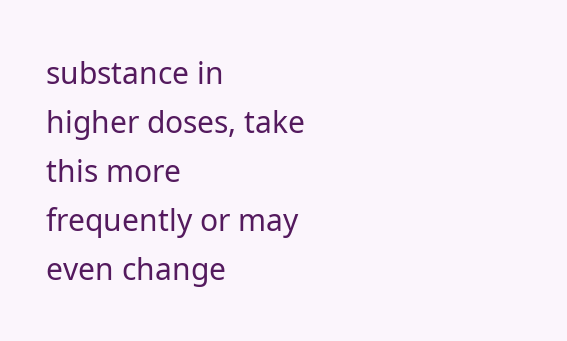substance in higher doses, take this more frequently or may even change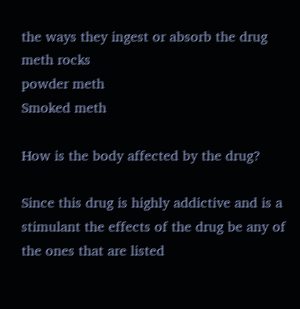the ways they ingest or absorb the drug
meth rocks
powder meth
Smoked meth

How is the body affected by the drug?

Since this drug is highly addictive and is a stimulant the effects of the drug be any of the ones that are listed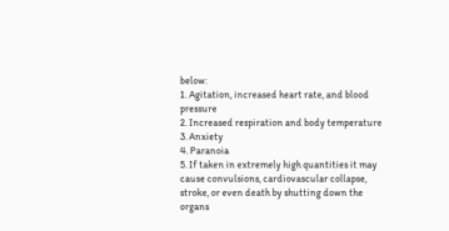below:
1. Agitation, increased heart rate, and blood pressure
2. Increased respiration and body temperature
3. Anxiety
4. Paranoia
5. If taken in extremely high quantities it may cause convulsions, cardiovascular collapse, stroke, or even death by shutting down the            organs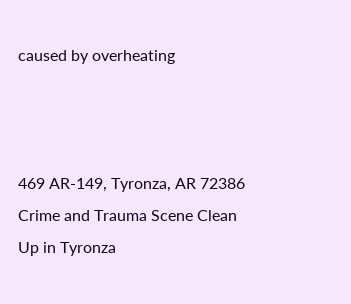caused by overheating



469 AR-149, Tyronza, AR 72386
Crime and Trauma Scene Clean Up in Tyronza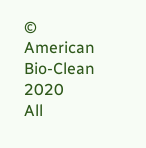© American Bio-Clean 2020
All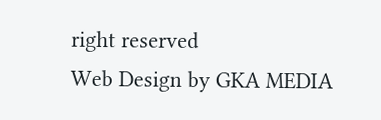right reserved
Web Design by GKA MEDIA